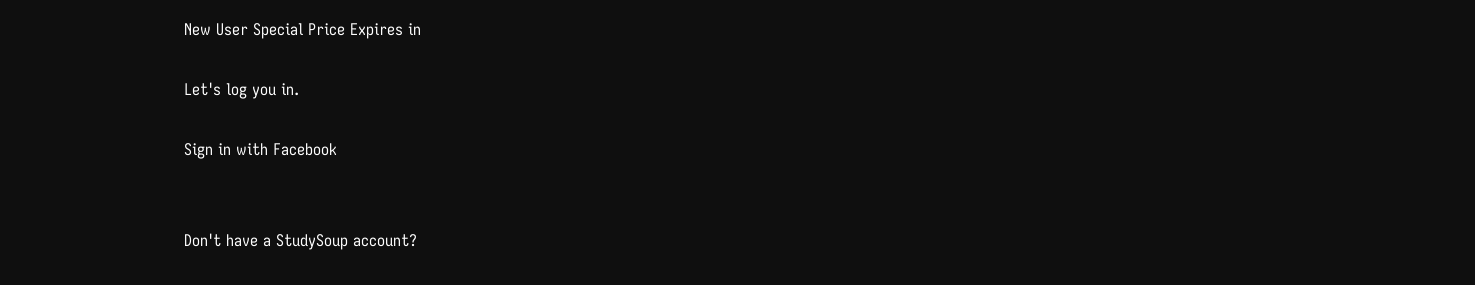New User Special Price Expires in

Let's log you in.

Sign in with Facebook


Don't have a StudySoup account?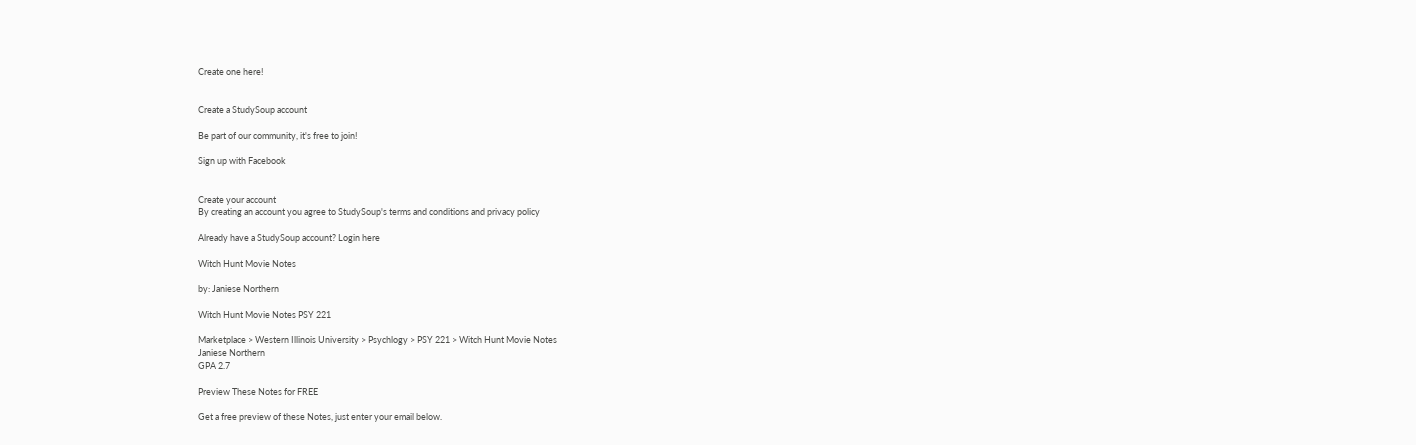Create one here!


Create a StudySoup account

Be part of our community, it's free to join!

Sign up with Facebook


Create your account
By creating an account you agree to StudySoup's terms and conditions and privacy policy

Already have a StudySoup account? Login here

Witch Hunt Movie Notes

by: Janiese Northern

Witch Hunt Movie Notes PSY 221

Marketplace > Western Illinois University > Psychlogy > PSY 221 > Witch Hunt Movie Notes
Janiese Northern
GPA 2.7

Preview These Notes for FREE

Get a free preview of these Notes, just enter your email below.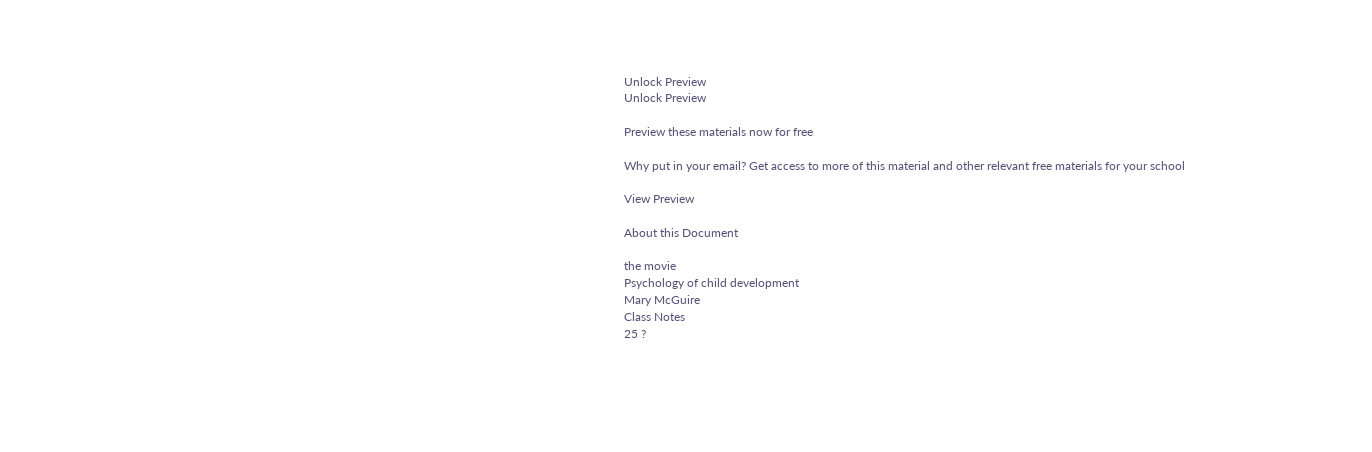Unlock Preview
Unlock Preview

Preview these materials now for free

Why put in your email? Get access to more of this material and other relevant free materials for your school

View Preview

About this Document

the movie
Psychology of child development
Mary McGuire
Class Notes
25 ?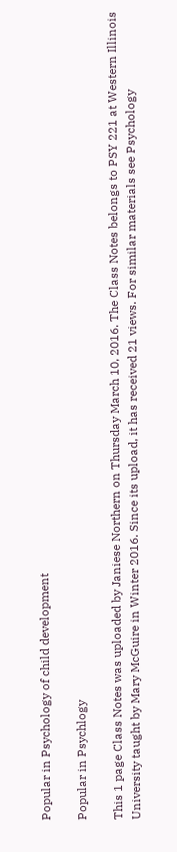Popular in Psychology of child development

Popular in Psychlogy

This 1 page Class Notes was uploaded by Janiese Northern on Thursday March 10, 2016. The Class Notes belongs to PSY 221 at Western Illinois University taught by Mary McGuire in Winter 2016. Since its upload, it has received 21 views. For similar materials see Psychology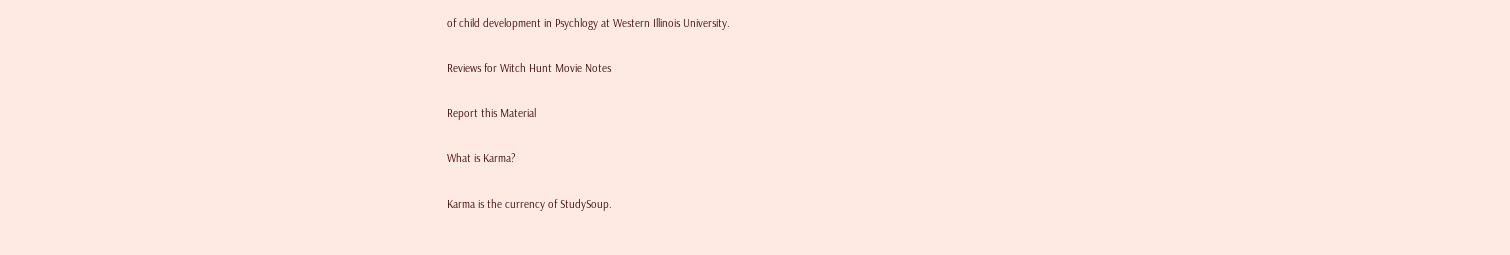of child development in Psychlogy at Western Illinois University.


Reviews for Witch Hunt Movie Notes


Report this Material


What is Karma?


Karma is the currency of StudySoup.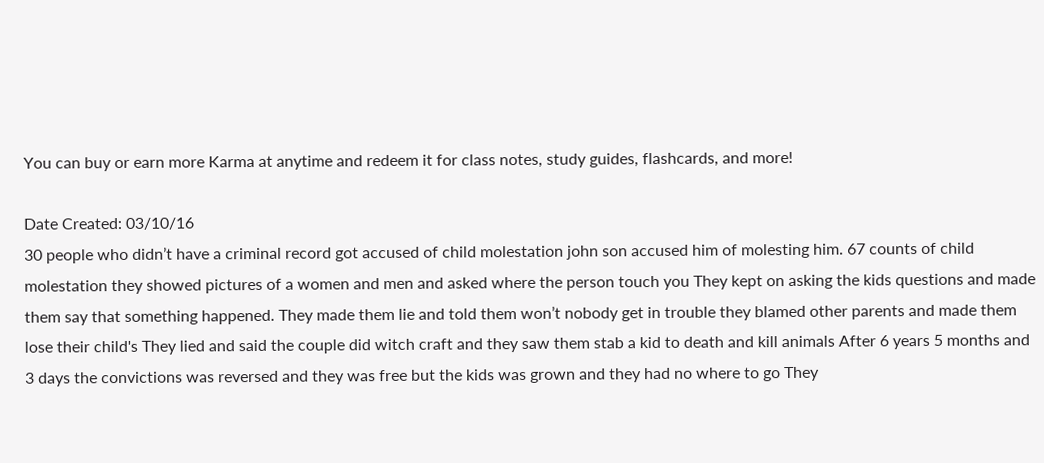You can buy or earn more Karma at anytime and redeem it for class notes, study guides, flashcards, and more!

Date Created: 03/10/16
30 people who didn’t have a criminal record got accused of child molestation john son accused him of molesting him. 67 counts of child molestation they showed pictures of a women and men and asked where the person touch you They kept on asking the kids questions and made them say that something happened. They made them lie and told them won’t nobody get in trouble they blamed other parents and made them lose their child's They lied and said the couple did witch craft and they saw them stab a kid to death and kill animals After 6 years 5 months and 3 days the convictions was reversed and they was free but the kids was grown and they had no where to go They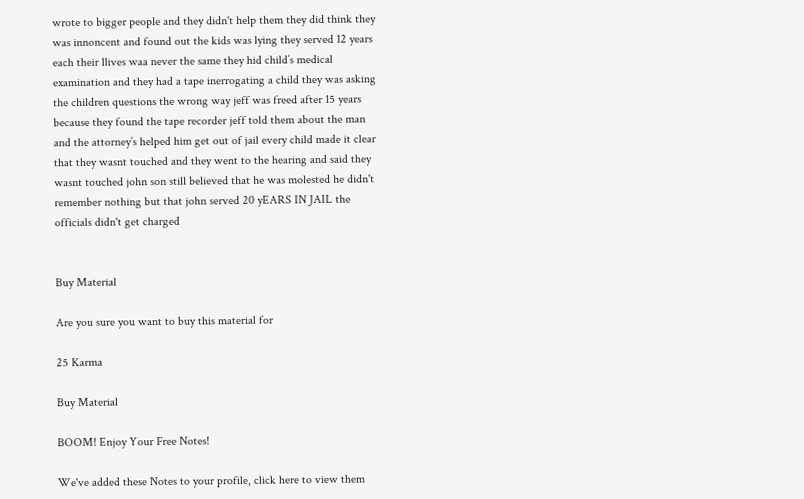wrote to bigger people and they didn't help them they did think they was innoncent and found out the kids was lying they served 12 years each their llives waa never the same they hid child’s medical examination and they had a tape inerrogating a child they was asking the children questions the wrong way jeff was freed after 15 years because they found the tape recorder jeff told them about the man and the attorney’s helped him get out of jail every child made it clear that they wasnt touched and they went to the hearing and said they wasnt touched john son still believed that he was molested he didn't remember nothing but that john served 20 yEARS IN JAIL the officials didn't get charged


Buy Material

Are you sure you want to buy this material for

25 Karma

Buy Material

BOOM! Enjoy Your Free Notes!

We've added these Notes to your profile, click here to view them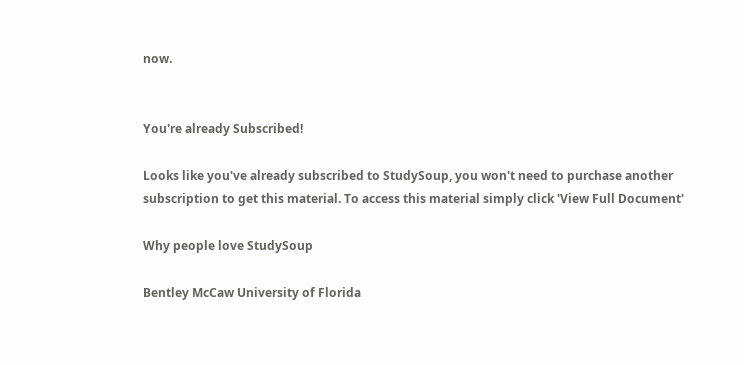now.


You're already Subscribed!

Looks like you've already subscribed to StudySoup, you won't need to purchase another subscription to get this material. To access this material simply click 'View Full Document'

Why people love StudySoup

Bentley McCaw University of Florida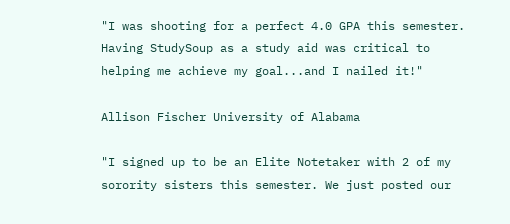"I was shooting for a perfect 4.0 GPA this semester. Having StudySoup as a study aid was critical to helping me achieve my goal...and I nailed it!"

Allison Fischer University of Alabama

"I signed up to be an Elite Notetaker with 2 of my sorority sisters this semester. We just posted our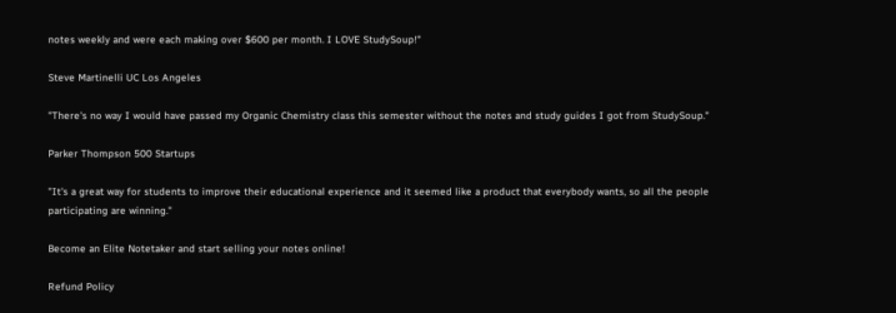notes weekly and were each making over $600 per month. I LOVE StudySoup!"

Steve Martinelli UC Los Angeles

"There's no way I would have passed my Organic Chemistry class this semester without the notes and study guides I got from StudySoup."

Parker Thompson 500 Startups

"It's a great way for students to improve their educational experience and it seemed like a product that everybody wants, so all the people participating are winning."

Become an Elite Notetaker and start selling your notes online!

Refund Policy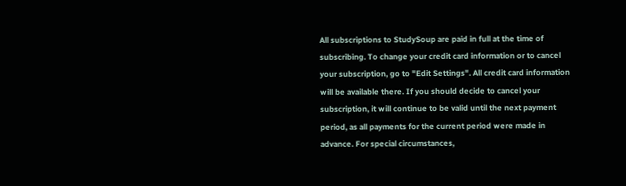All subscriptions to StudySoup are paid in full at the time of subscribing. To change your credit card information or to cancel your subscription, go to "Edit Settings". All credit card information will be available there. If you should decide to cancel your subscription, it will continue to be valid until the next payment period, as all payments for the current period were made in advance. For special circumstances,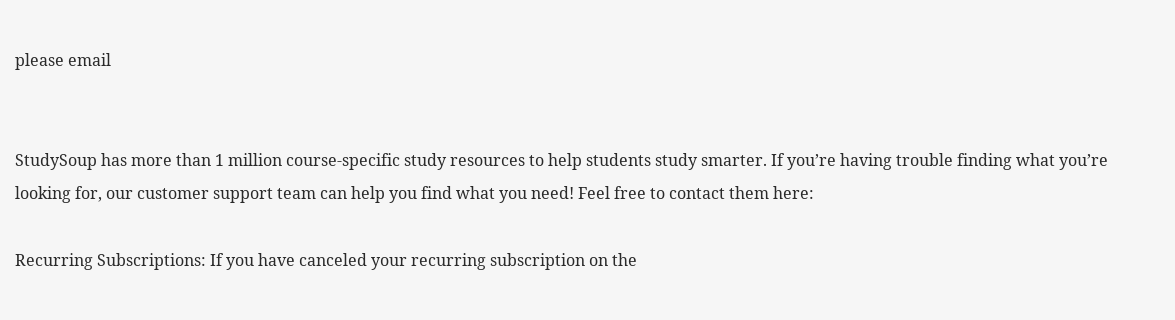please email


StudySoup has more than 1 million course-specific study resources to help students study smarter. If you’re having trouble finding what you’re looking for, our customer support team can help you find what you need! Feel free to contact them here:

Recurring Subscriptions: If you have canceled your recurring subscription on the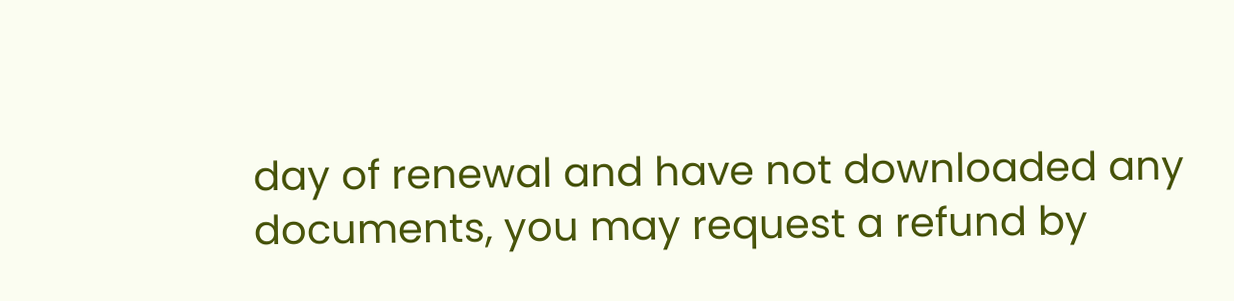day of renewal and have not downloaded any documents, you may request a refund by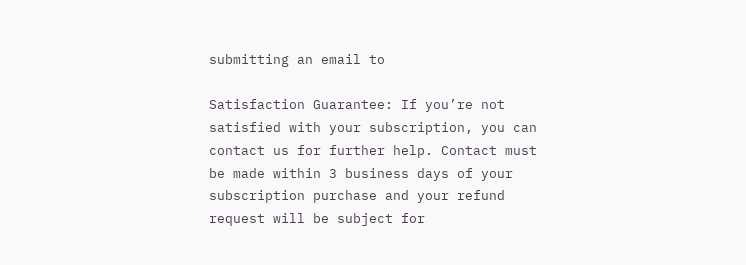submitting an email to

Satisfaction Guarantee: If you’re not satisfied with your subscription, you can contact us for further help. Contact must be made within 3 business days of your subscription purchase and your refund request will be subject for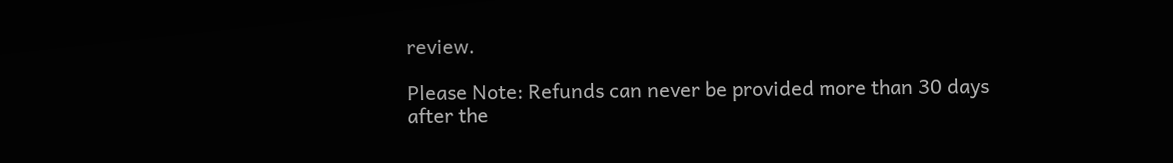review.

Please Note: Refunds can never be provided more than 30 days after the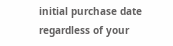initial purchase date regardless of your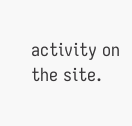activity on the site.